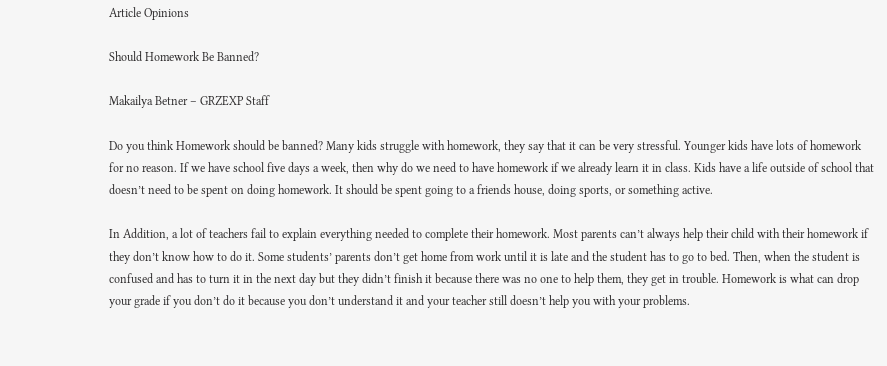Article Opinions

Should Homework Be Banned?

Makailya Betner – GRZEXP Staff

Do you think Homework should be banned? Many kids struggle with homework, they say that it can be very stressful. Younger kids have lots of homework for no reason. If we have school five days a week, then why do we need to have homework if we already learn it in class. Kids have a life outside of school that doesn’t need to be spent on doing homework. It should be spent going to a friends house, doing sports, or something active.

In Addition, a lot of teachers fail to explain everything needed to complete their homework. Most parents can’t always help their child with their homework if they don’t know how to do it. Some students’ parents don’t get home from work until it is late and the student has to go to bed. Then, when the student is confused and has to turn it in the next day but they didn’t finish it because there was no one to help them, they get in trouble. Homework is what can drop your grade if you don’t do it because you don’t understand it and your teacher still doesn’t help you with your problems.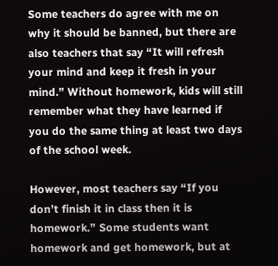Some teachers do agree with me on why it should be banned, but there are also teachers that say “It will refresh your mind and keep it fresh in your mind.” Without homework, kids will still remember what they have learned if you do the same thing at least two days of the school week.

However, most teachers say “If you don’t finish it in class then it is homework.” Some students want homework and get homework, but at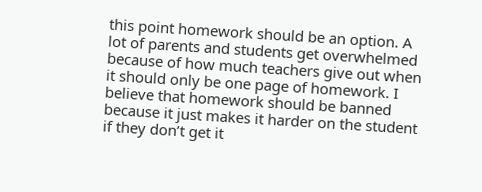this point homework should be an option. A lot of parents and students get overwhelmed because of how much teachers give out when it should only be one page of homework. I believe that homework should be banned because it just makes it harder on the student if they don’t get it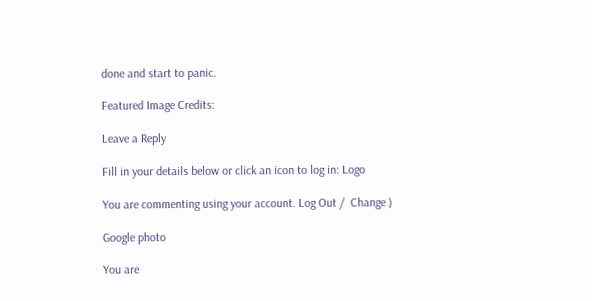done and start to panic.

Featured Image Credits:

Leave a Reply

Fill in your details below or click an icon to log in: Logo

You are commenting using your account. Log Out /  Change )

Google photo

You are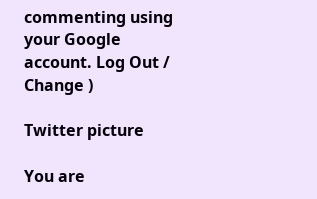commenting using your Google account. Log Out /  Change )

Twitter picture

You are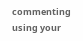commenting using your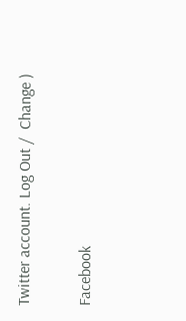Twitter account. Log Out /  Change )

Facebook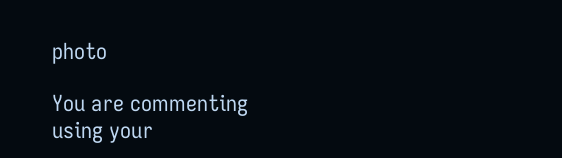photo

You are commenting using your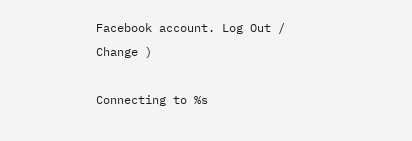Facebook account. Log Out /  Change )

Connecting to %s